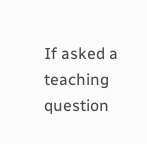If asked a teaching question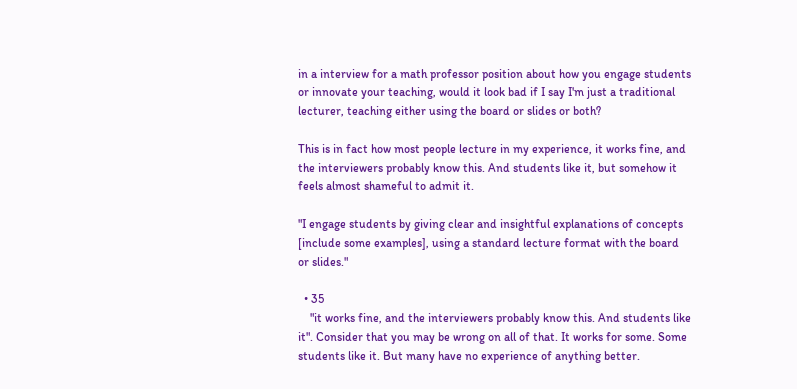in a interview for a math professor position about how you engage students or innovate your teaching, would it look bad if I say I'm just a traditional lecturer, teaching either using the board or slides or both?

This is in fact how most people lecture in my experience, it works fine, and the interviewers probably know this. And students like it, but somehow it feels almost shameful to admit it.

"I engage students by giving clear and insightful explanations of concepts [include some examples], using a standard lecture format with the board or slides."

  • 35
    "it works fine, and the interviewers probably know this. And students like it". Consider that you may be wrong on all of that. It works for some. Some students like it. But many have no experience of anything better.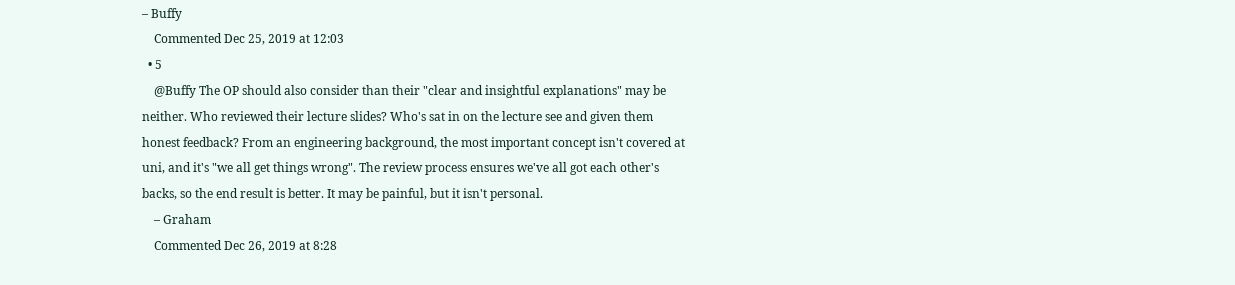– Buffy
    Commented Dec 25, 2019 at 12:03
  • 5
    @Buffy The OP should also consider than their "clear and insightful explanations" may be neither. Who reviewed their lecture slides? Who's sat in on the lecture see and given them honest feedback? From an engineering background, the most important concept isn't covered at uni, and it's "we all get things wrong". The review process ensures we've all got each other's backs, so the end result is better. It may be painful, but it isn't personal.
    – Graham
    Commented Dec 26, 2019 at 8:28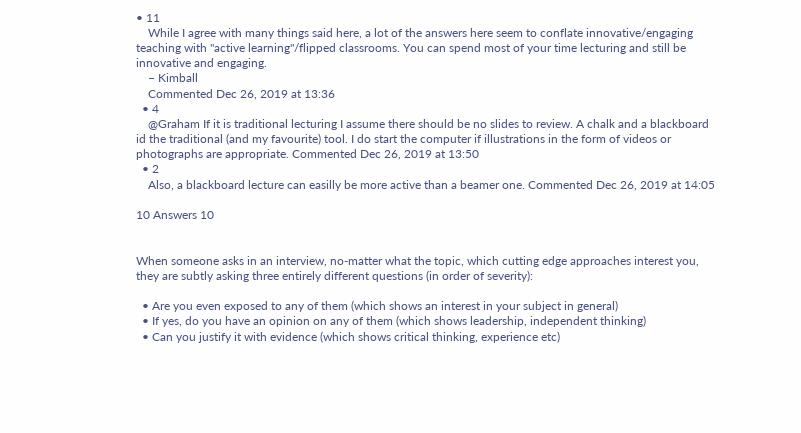• 11
    While I agree with many things said here, a lot of the answers here seem to conflate innovative/engaging teaching with "active learning"/flipped classrooms. You can spend most of your time lecturing and still be innovative and engaging.
    – Kimball
    Commented Dec 26, 2019 at 13:36
  • 4
    @Graham If it is traditional lecturing I assume there should be no slides to review. A chalk and a blackboard id the traditional (and my favourite) tool. I do start the computer if illustrations in the form of videos or photographs are appropriate. Commented Dec 26, 2019 at 13:50
  • 2
    Also, a blackboard lecture can easilly be more active than a beamer one. Commented Dec 26, 2019 at 14:05

10 Answers 10


When someone asks in an interview, no-matter what the topic, which cutting edge approaches interest you, they are subtly asking three entirely different questions (in order of severity):

  • Are you even exposed to any of them (which shows an interest in your subject in general)
  • If yes, do you have an opinion on any of them (which shows leadership, independent thinking)
  • Can you justify it with evidence (which shows critical thinking, experience etc)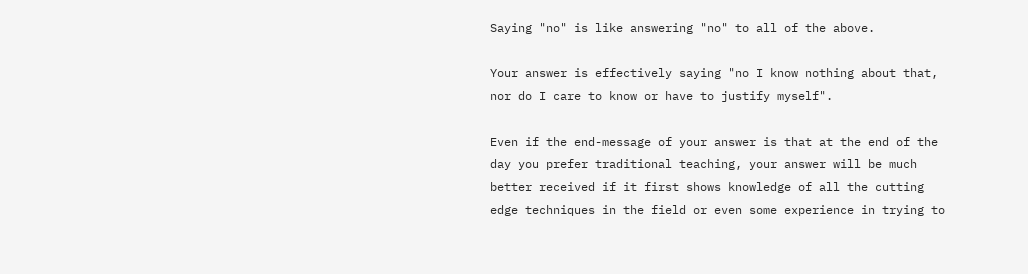Saying "no" is like answering "no" to all of the above.

Your answer is effectively saying "no I know nothing about that, nor do I care to know or have to justify myself".

Even if the end-message of your answer is that at the end of the day you prefer traditional teaching, your answer will be much better received if it first shows knowledge of all the cutting edge techniques in the field or even some experience in trying to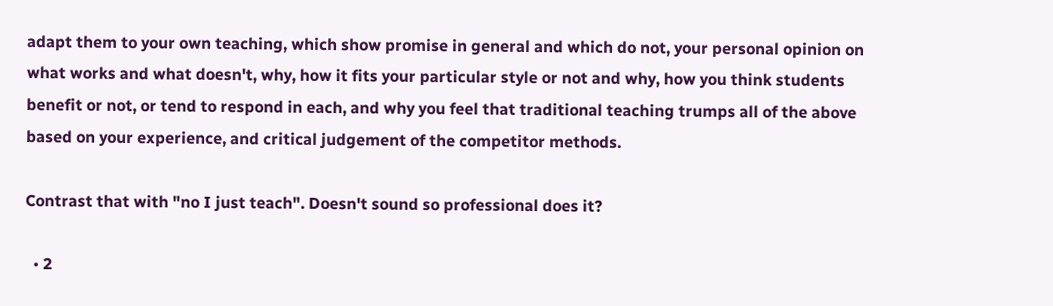adapt them to your own teaching, which show promise in general and which do not, your personal opinion on what works and what doesn't, why, how it fits your particular style or not and why, how you think students benefit or not, or tend to respond in each, and why you feel that traditional teaching trumps all of the above based on your experience, and critical judgement of the competitor methods.

Contrast that with "no I just teach". Doesn't sound so professional does it?

  • 2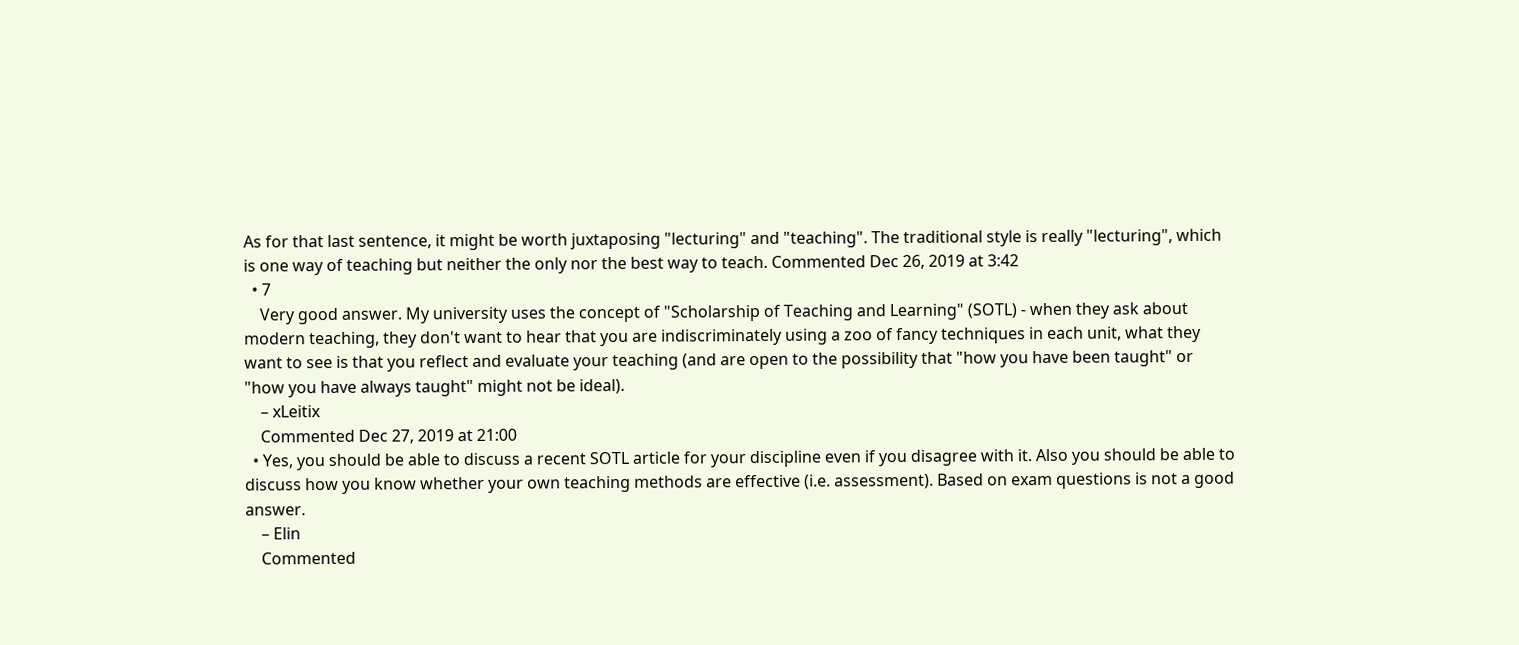As for that last sentence, it might be worth juxtaposing "lecturing" and "teaching". The traditional style is really "lecturing", which is one way of teaching but neither the only nor the best way to teach. Commented Dec 26, 2019 at 3:42
  • 7
    Very good answer. My university uses the concept of "Scholarship of Teaching and Learning" (SOTL) - when they ask about modern teaching, they don't want to hear that you are indiscriminately using a zoo of fancy techniques in each unit, what they want to see is that you reflect and evaluate your teaching (and are open to the possibility that "how you have been taught" or "how you have always taught" might not be ideal).
    – xLeitix
    Commented Dec 27, 2019 at 21:00
  • Yes, you should be able to discuss a recent SOTL article for your discipline even if you disagree with it. Also you should be able to discuss how you know whether your own teaching methods are effective (i.e. assessment). Based on exam questions is not a good answer.
    – Elin
    Commented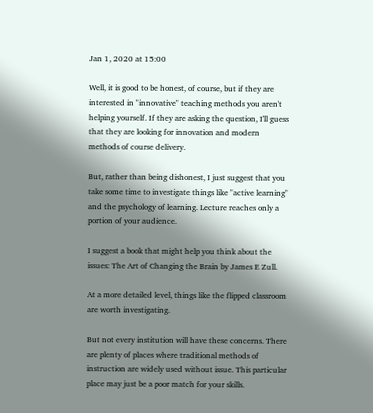Jan 1, 2020 at 15:00

Well, it is good to be honest, of course, but if they are interested in "innovative" teaching methods you aren't helping yourself. If they are asking the question, I'll guess that they are looking for innovation and modern methods of course delivery.

But, rather than being dishonest, I just suggest that you take some time to investigate things like "active learning" and the psychology of learning. Lecture reaches only a portion of your audience.

I suggest a book that might help you think about the issues: The Art of Changing the Brain by James E Zull.

At a more detailed level, things like the flipped classroom are worth investigating.

But not every institution will have these concerns. There are plenty of places where traditional methods of instruction are widely used without issue. This particular place may just be a poor match for your skills.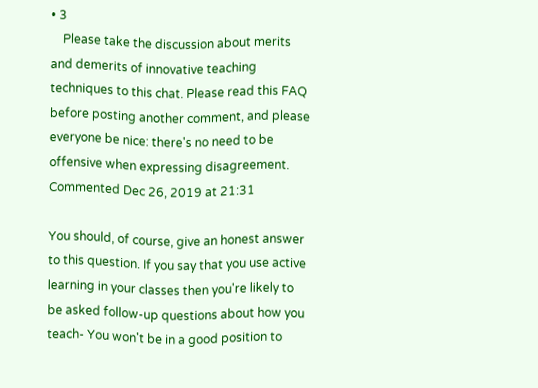• 3
    Please take the discussion about merits and demerits of innovative teaching techniques to this chat. Please read this FAQ before posting another comment, and please everyone be nice: there's no need to be offensive when expressing disagreement. Commented Dec 26, 2019 at 21:31

You should, of course, give an honest answer to this question. If you say that you use active learning in your classes then you're likely to be asked follow-up questions about how you teach- You won't be in a good position to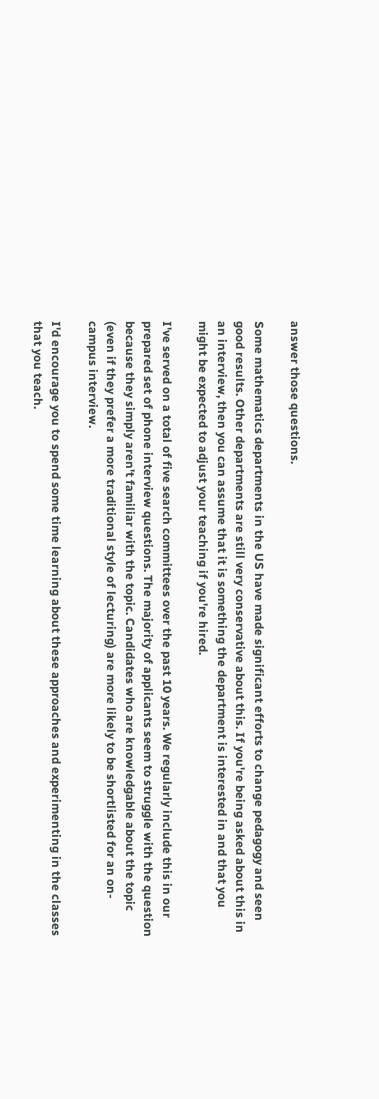answer those questions.

Some mathematics departments in the US have made significant efforts to change pedagogy and seen good results. Other departments are still very conservative about this. If you're being asked about this in an interview, then you can assume that it is something the department is interested in and that you might be expected to adjust your teaching if you're hired.

I've served on a total of five search committees over the past 10 years. We regularly include this in our prepared set of phone interview questions. The majority of applicants seem to struggle with the question because they simply aren't familiar with the topic. Candidates who are knowledgable about the topic (even if they prefer a more traditional style of lecturing) are more likely to be shortlisted for an on-campus interview.

I'd encourage you to spend some time learning about these approaches and experimenting in the classes that you teach.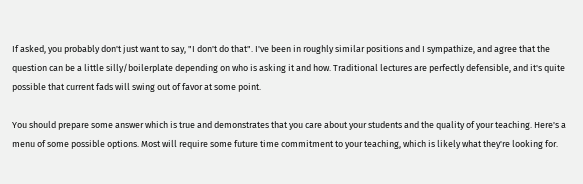If asked, you probably don't just want to say, "I don't do that". I've been in roughly similar positions and I sympathize, and agree that the question can be a little silly/boilerplate depending on who is asking it and how. Traditional lectures are perfectly defensible, and it's quite possible that current fads will swing out of favor at some point.

You should prepare some answer which is true and demonstrates that you care about your students and the quality of your teaching. Here's a menu of some possible options. Most will require some future time commitment to your teaching, which is likely what they're looking for.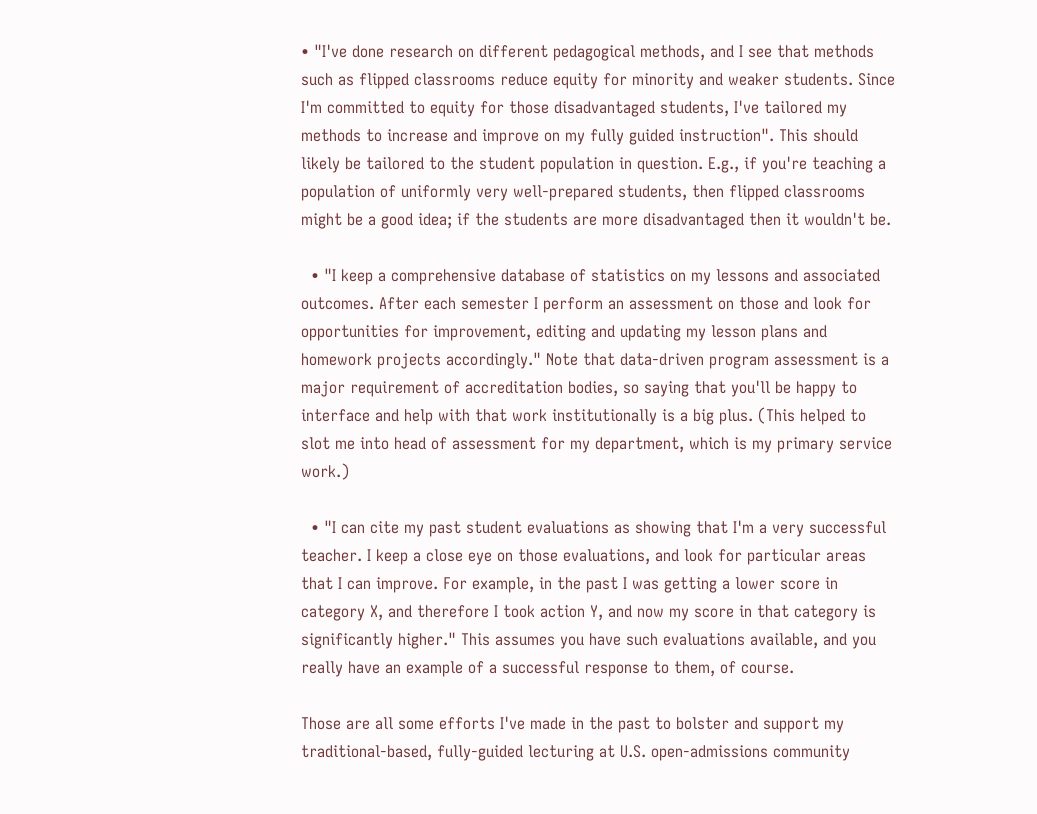• "I've done research on different pedagogical methods, and I see that methods such as flipped classrooms reduce equity for minority and weaker students. Since I'm committed to equity for those disadvantaged students, I've tailored my methods to increase and improve on my fully guided instruction". This should likely be tailored to the student population in question. E.g., if you're teaching a population of uniformly very well-prepared students, then flipped classrooms might be a good idea; if the students are more disadvantaged then it wouldn't be.

  • "I keep a comprehensive database of statistics on my lessons and associated outcomes. After each semester I perform an assessment on those and look for opportunities for improvement, editing and updating my lesson plans and homework projects accordingly." Note that data-driven program assessment is a major requirement of accreditation bodies, so saying that you'll be happy to interface and help with that work institutionally is a big plus. (This helped to slot me into head of assessment for my department, which is my primary service work.)

  • "I can cite my past student evaluations as showing that I'm a very successful teacher. I keep a close eye on those evaluations, and look for particular areas that I can improve. For example, in the past I was getting a lower score in category X, and therefore I took action Y, and now my score in that category is significantly higher." This assumes you have such evaluations available, and you really have an example of a successful response to them, of course.

Those are all some efforts I've made in the past to bolster and support my traditional-based, fully-guided lecturing at U.S. open-admissions community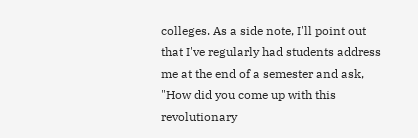colleges. As a side note, I'll point out that I've regularly had students address me at the end of a semester and ask, "How did you come up with this revolutionary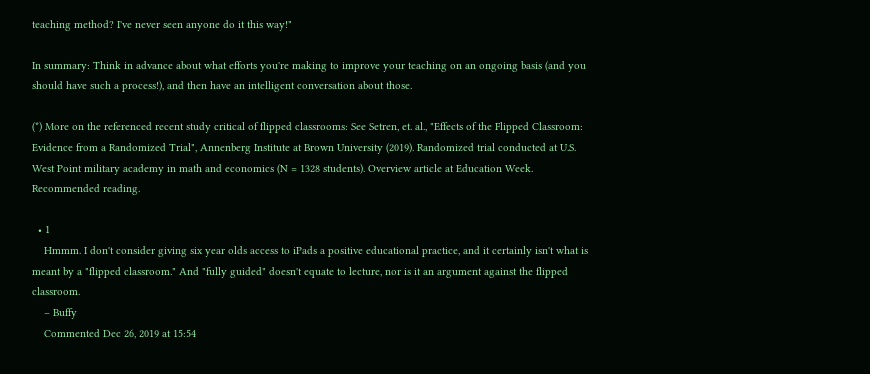teaching method? I've never seen anyone do it this way!"

In summary: Think in advance about what efforts you're making to improve your teaching on an ongoing basis (and you should have such a process!), and then have an intelligent conversation about those.

(*) More on the referenced recent study critical of flipped classrooms: See Setren, et. al., "Effects of the Flipped Classroom: Evidence from a Randomized Trial", Annenberg Institute at Brown University (2019). Randomized trial conducted at U.S. West Point military academy in math and economics (N = 1328 students). Overview article at Education Week. Recommended reading.

  • 1
    Hmmm. I don't consider giving six year olds access to iPads a positive educational practice, and it certainly isn't what is meant by a "flipped classroom." And "fully guided" doesn't equate to lecture, nor is it an argument against the flipped classroom.
    – Buffy
    Commented Dec 26, 2019 at 15:54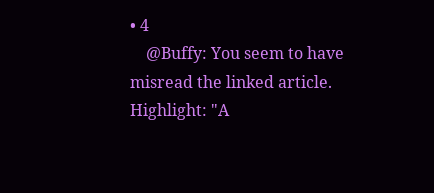• 4
    @Buffy: You seem to have misread the linked article. Highlight: "A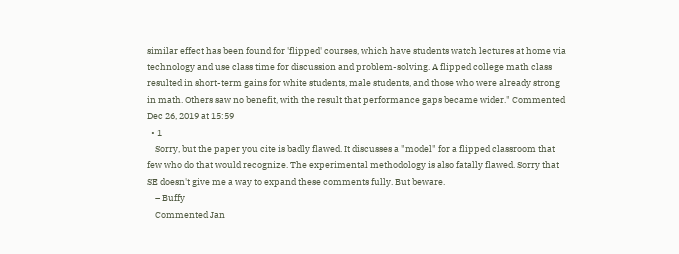similar effect has been found for 'flipped' courses, which have students watch lectures at home via technology and use class time for discussion and problem-solving. A flipped college math class resulted in short-term gains for white students, male students, and those who were already strong in math. Others saw no benefit, with the result that performance gaps became wider." Commented Dec 26, 2019 at 15:59
  • 1
    Sorry, but the paper you cite is badly flawed. It discusses a "model" for a flipped classroom that few who do that would recognize. The experimental methodology is also fatally flawed. Sorry that SE doesn't give me a way to expand these comments fully. But beware.
    – Buffy
    Commented Jan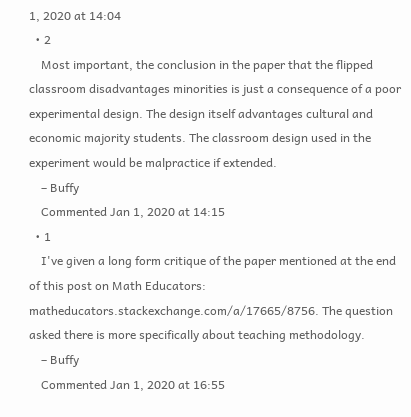1, 2020 at 14:04
  • 2
    Most important, the conclusion in the paper that the flipped classroom disadvantages minorities is just a consequence of a poor experimental design. The design itself advantages cultural and economic majority students. The classroom design used in the experiment would be malpractice if extended.
    – Buffy
    Commented Jan 1, 2020 at 14:15
  • 1
    I've given a long form critique of the paper mentioned at the end of this post on Math Educators: matheducators.stackexchange.com/a/17665/8756. The question asked there is more specifically about teaching methodology.
    – Buffy
    Commented Jan 1, 2020 at 16:55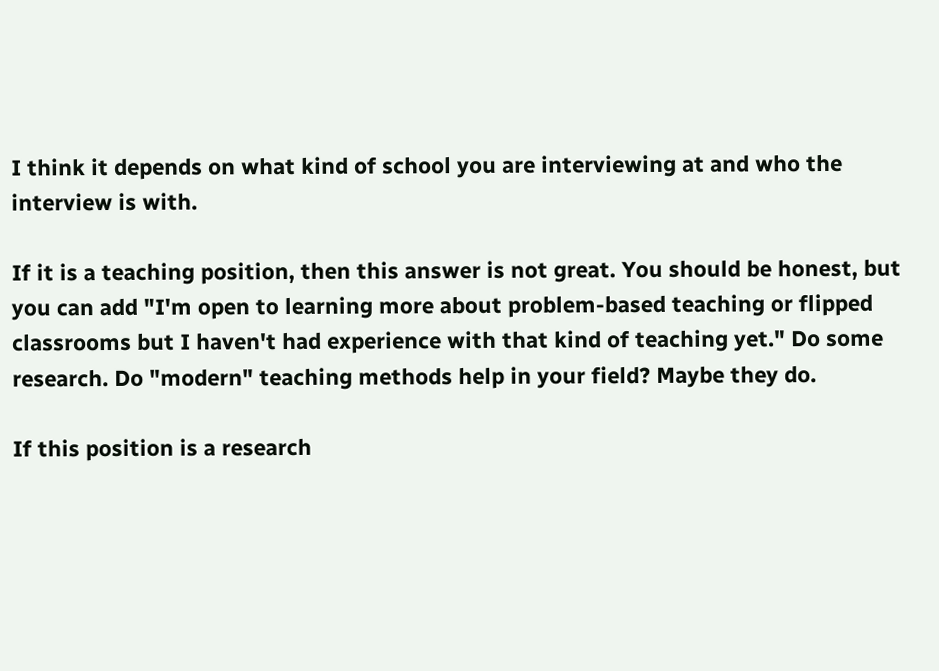I think it depends on what kind of school you are interviewing at and who the interview is with.

If it is a teaching position, then this answer is not great. You should be honest, but you can add "I'm open to learning more about problem-based teaching or flipped classrooms but I haven't had experience with that kind of teaching yet." Do some research. Do "modern" teaching methods help in your field? Maybe they do.

If this position is a research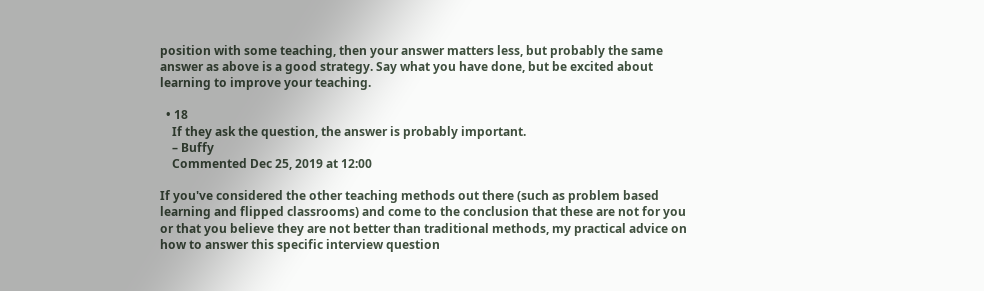position with some teaching, then your answer matters less, but probably the same answer as above is a good strategy. Say what you have done, but be excited about learning to improve your teaching.

  • 18
    If they ask the question, the answer is probably important.
    – Buffy
    Commented Dec 25, 2019 at 12:00

If you've considered the other teaching methods out there (such as problem based learning and flipped classrooms) and come to the conclusion that these are not for you or that you believe they are not better than traditional methods, my practical advice on how to answer this specific interview question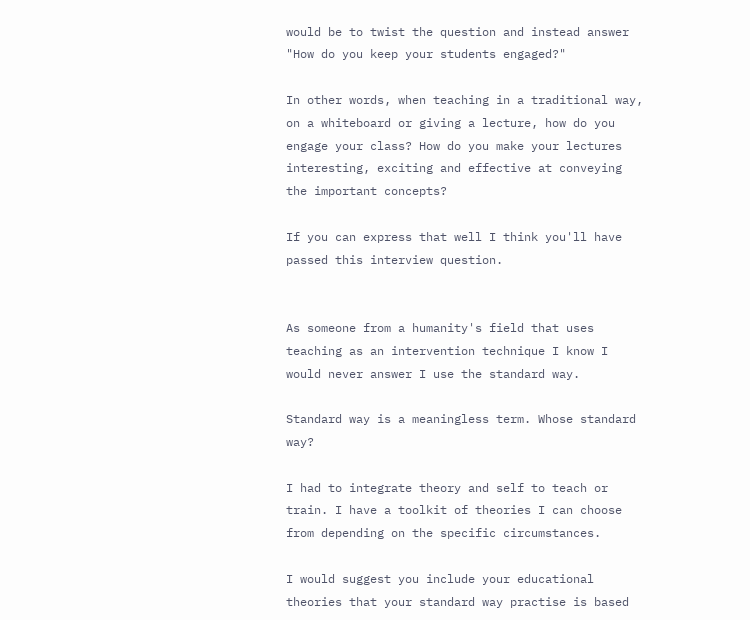would be to twist the question and instead answer "How do you keep your students engaged?"

In other words, when teaching in a traditional way, on a whiteboard or giving a lecture, how do you engage your class? How do you make your lectures interesting, exciting and effective at conveying the important concepts?

If you can express that well I think you'll have passed this interview question.


As someone from a humanity's field that uses teaching as an intervention technique I know I would never answer I use the standard way.

Standard way is a meaningless term. Whose standard way?

I had to integrate theory and self to teach or train. I have a toolkit of theories I can choose from depending on the specific circumstances.

I would suggest you include your educational theories that your standard way practise is based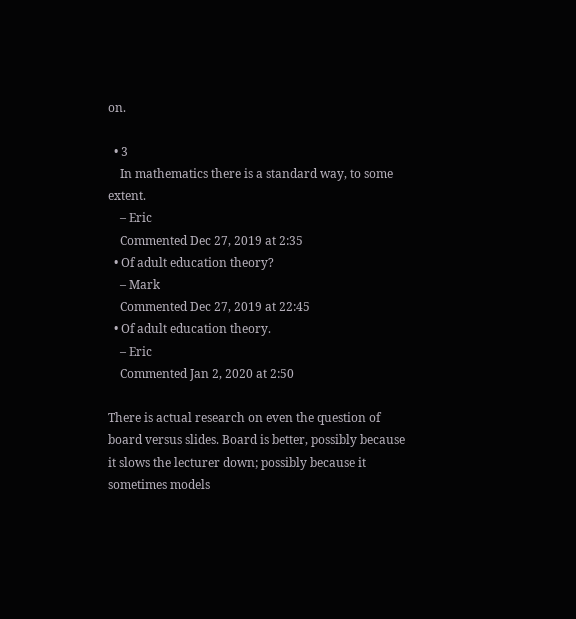on.

  • 3
    In mathematics there is a standard way, to some extent.
    – Eric
    Commented Dec 27, 2019 at 2:35
  • Of adult education theory?
    – Mark
    Commented Dec 27, 2019 at 22:45
  • Of adult education theory.
    – Eric
    Commented Jan 2, 2020 at 2:50

There is actual research on even the question of board versus slides. Board is better, possibly because it slows the lecturer down; possibly because it sometimes models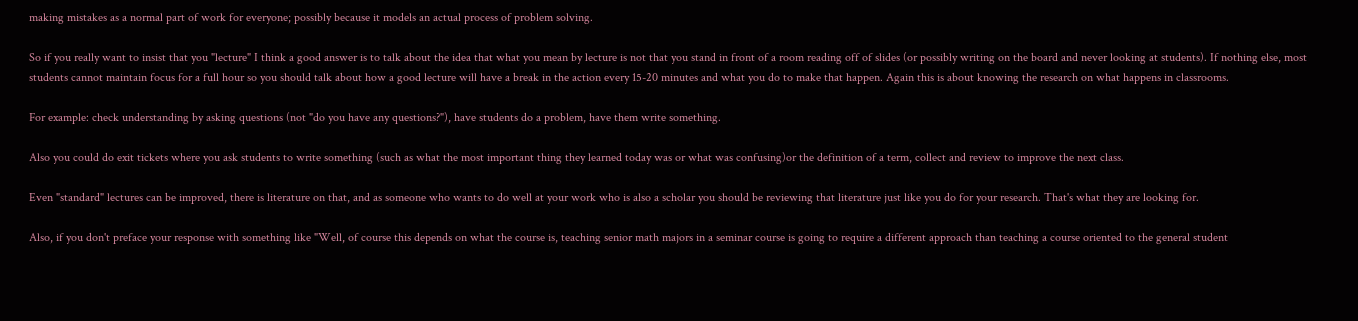making mistakes as a normal part of work for everyone; possibly because it models an actual process of problem solving.

So if you really want to insist that you "lecture" I think a good answer is to talk about the idea that what you mean by lecture is not that you stand in front of a room reading off of slides (or possibly writing on the board and never looking at students). If nothing else, most students cannot maintain focus for a full hour so you should talk about how a good lecture will have a break in the action every 15-20 minutes and what you do to make that happen. Again this is about knowing the research on what happens in classrooms.

For example: check understanding by asking questions (not "do you have any questions?"), have students do a problem, have them write something.

Also you could do exit tickets where you ask students to write something (such as what the most important thing they learned today was or what was confusing)or the definition of a term, collect and review to improve the next class.

Even "standard" lectures can be improved, there is literature on that, and as someone who wants to do well at your work who is also a scholar you should be reviewing that literature just like you do for your research. That's what they are looking for.

Also, if you don't preface your response with something like "Well, of course this depends on what the course is, teaching senior math majors in a seminar course is going to require a different approach than teaching a course oriented to the general student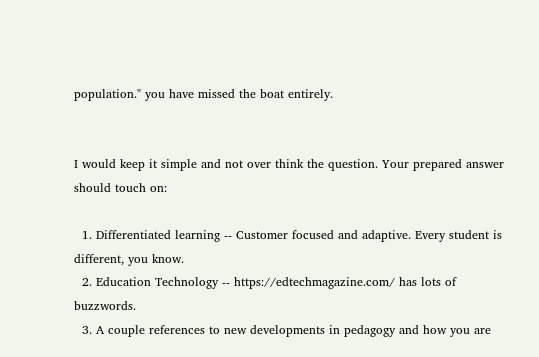population." you have missed the boat entirely.


I would keep it simple and not over think the question. Your prepared answer should touch on:

  1. Differentiated learning -- Customer focused and adaptive. Every student is different, you know.
  2. Education Technology -- https://edtechmagazine.com/ has lots of buzzwords.
  3. A couple references to new developments in pedagogy and how you are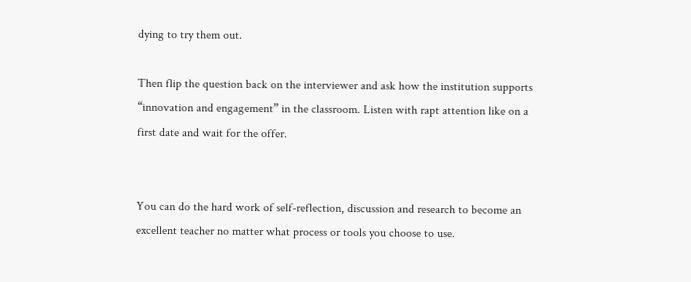dying to try them out.

Then flip the question back on the interviewer and ask how the institution supports “innovation and engagement” in the classroom. Listen with rapt attention like on a first date and wait for the offer.


You can do the hard work of self-reflection, discussion and research to become an excellent teacher no matter what process or tools you choose to use.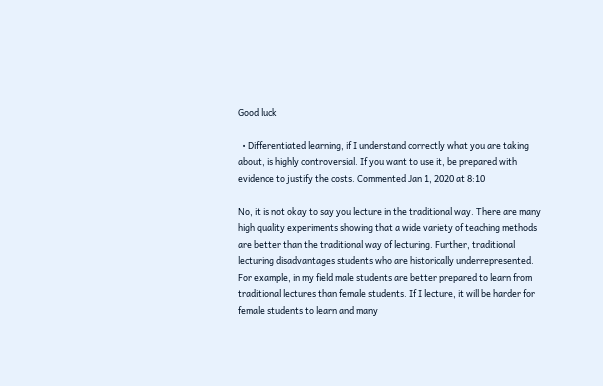Good luck

  • Differentiated learning, if I understand correctly what you are taking about, is highly controversial. If you want to use it, be prepared with evidence to justify the costs. Commented Jan 1, 2020 at 8:10

No, it is not okay to say you lecture in the traditional way. There are many high quality experiments showing that a wide variety of teaching methods are better than the traditional way of lecturing. Further, traditional lecturing disadvantages students who are historically underrepresented. For example, in my field male students are better prepared to learn from traditional lectures than female students. If I lecture, it will be harder for female students to learn and many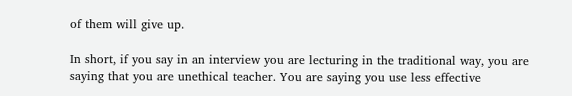of them will give up.

In short, if you say in an interview you are lecturing in the traditional way, you are saying that you are unethical teacher. You are saying you use less effective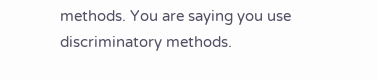methods. You are saying you use discriminatory methods.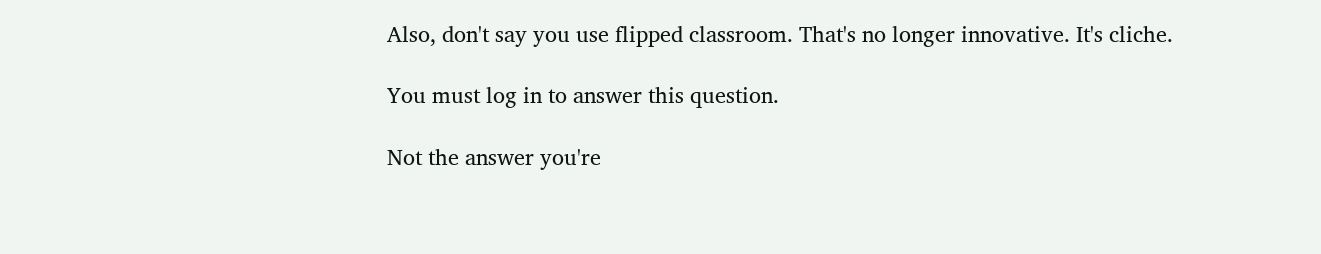Also, don't say you use flipped classroom. That's no longer innovative. It's cliche.

You must log in to answer this question.

Not the answer you're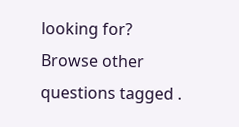looking for? Browse other questions tagged .